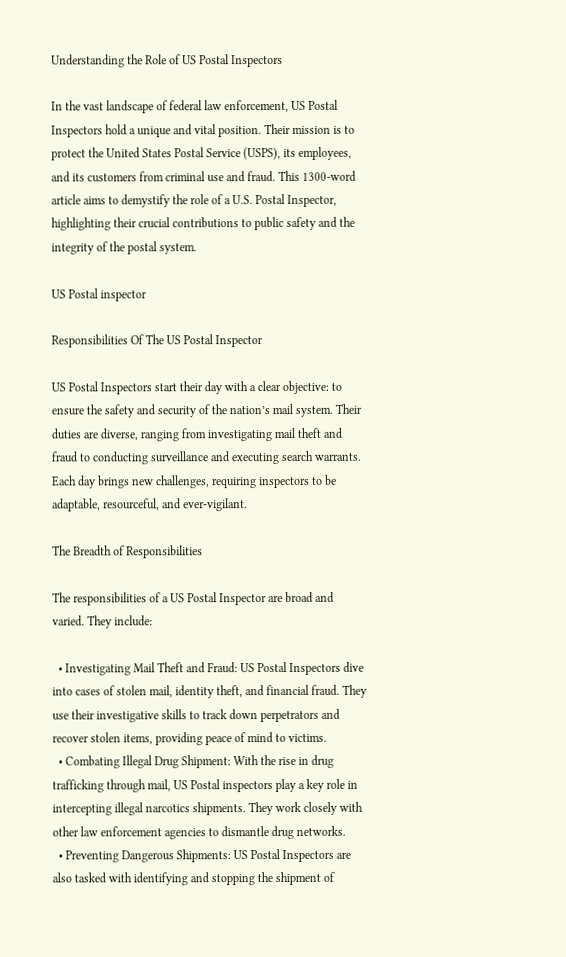Understanding the Role of US Postal Inspectors

In the vast landscape of federal law enforcement, US Postal Inspectors hold a unique and vital position. Their mission is to protect the United States Postal Service (USPS), its employees, and its customers from criminal use and fraud. This 1300-word article aims to demystify the role of a U.S. Postal Inspector, highlighting their crucial contributions to public safety and the integrity of the postal system.

US Postal inspector

Responsibilities Of The US Postal Inspector

US Postal Inspectors start their day with a clear objective: to ensure the safety and security of the nation’s mail system. Their duties are diverse, ranging from investigating mail theft and fraud to conducting surveillance and executing search warrants. Each day brings new challenges, requiring inspectors to be adaptable, resourceful, and ever-vigilant.

The Breadth of Responsibilities

The responsibilities of a US Postal Inspector are broad and varied. They include:

  • Investigating Mail Theft and Fraud: US Postal Inspectors dive into cases of stolen mail, identity theft, and financial fraud. They use their investigative skills to track down perpetrators and recover stolen items, providing peace of mind to victims.
  • Combating Illegal Drug Shipment: With the rise in drug trafficking through mail, US Postal inspectors play a key role in intercepting illegal narcotics shipments. They work closely with other law enforcement agencies to dismantle drug networks.
  • Preventing Dangerous Shipments: US Postal Inspectors are also tasked with identifying and stopping the shipment of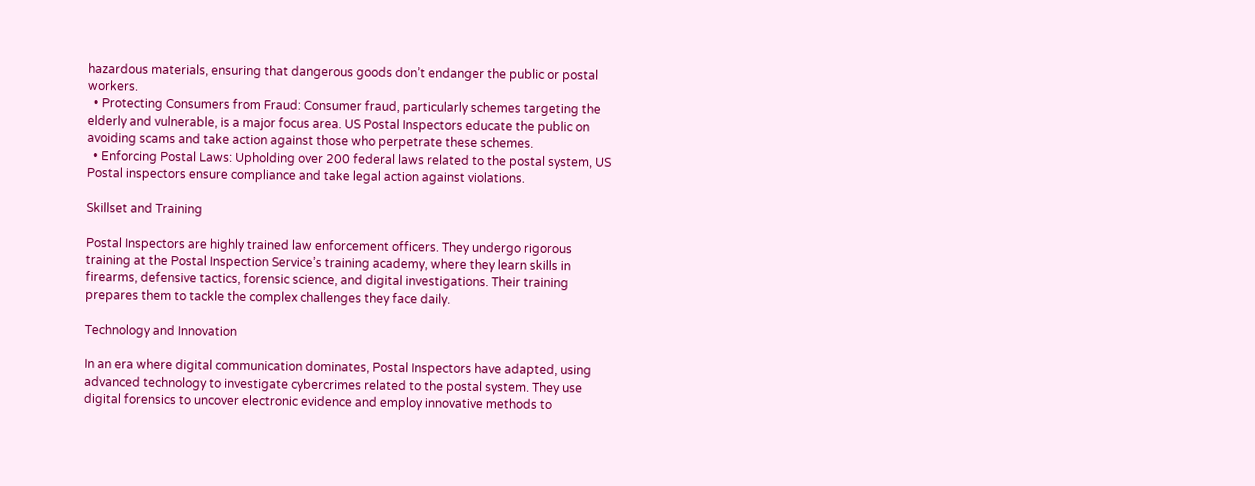hazardous materials, ensuring that dangerous goods don’t endanger the public or postal workers.
  • Protecting Consumers from Fraud: Consumer fraud, particularly schemes targeting the elderly and vulnerable, is a major focus area. US Postal Inspectors educate the public on avoiding scams and take action against those who perpetrate these schemes.
  • Enforcing Postal Laws: Upholding over 200 federal laws related to the postal system, US Postal inspectors ensure compliance and take legal action against violations.

Skillset and Training

Postal Inspectors are highly trained law enforcement officers. They undergo rigorous training at the Postal Inspection Service’s training academy, where they learn skills in firearms, defensive tactics, forensic science, and digital investigations. Their training prepares them to tackle the complex challenges they face daily.

Technology and Innovation

In an era where digital communication dominates, Postal Inspectors have adapted, using advanced technology to investigate cybercrimes related to the postal system. They use digital forensics to uncover electronic evidence and employ innovative methods to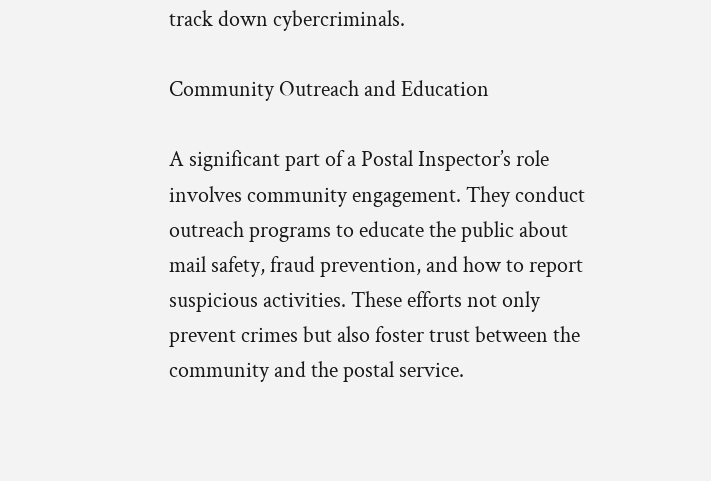track down cybercriminals.

Community Outreach and Education

A significant part of a Postal Inspector’s role involves community engagement. They conduct outreach programs to educate the public about mail safety, fraud prevention, and how to report suspicious activities. These efforts not only prevent crimes but also foster trust between the community and the postal service.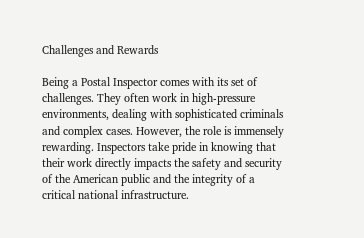Challenges and Rewards

Being a Postal Inspector comes with its set of challenges. They often work in high-pressure environments, dealing with sophisticated criminals and complex cases. However, the role is immensely rewarding. Inspectors take pride in knowing that their work directly impacts the safety and security of the American public and the integrity of a critical national infrastructure.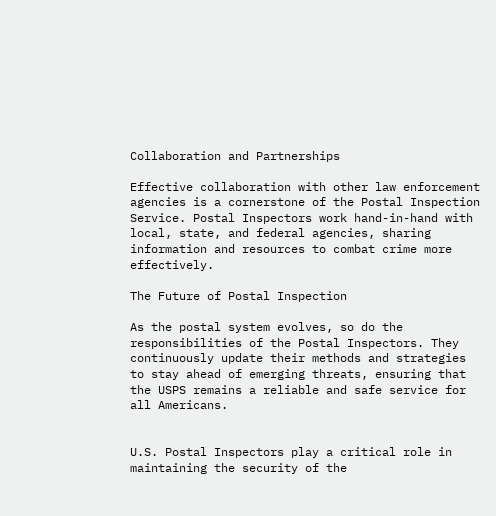Collaboration and Partnerships

Effective collaboration with other law enforcement agencies is a cornerstone of the Postal Inspection Service. Postal Inspectors work hand-in-hand with local, state, and federal agencies, sharing information and resources to combat crime more effectively.

The Future of Postal Inspection

As the postal system evolves, so do the responsibilities of the Postal Inspectors. They continuously update their methods and strategies to stay ahead of emerging threats, ensuring that the USPS remains a reliable and safe service for all Americans.


U.S. Postal Inspectors play a critical role in maintaining the security of the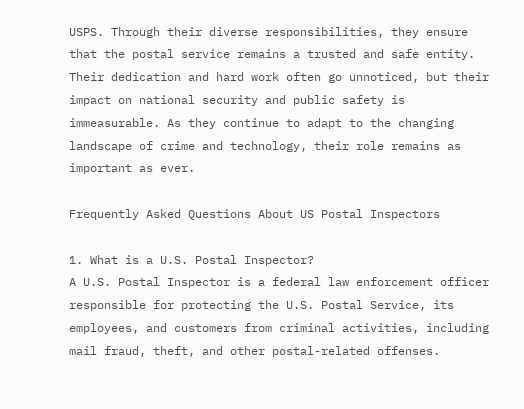USPS. Through their diverse responsibilities, they ensure that the postal service remains a trusted and safe entity. Their dedication and hard work often go unnoticed, but their impact on national security and public safety is immeasurable. As they continue to adapt to the changing landscape of crime and technology, their role remains as important as ever.

Frequently Asked Questions About US Postal Inspectors

1. What is a U.S. Postal Inspector?
A U.S. Postal Inspector is a federal law enforcement officer responsible for protecting the U.S. Postal Service, its employees, and customers from criminal activities, including mail fraud, theft, and other postal-related offenses.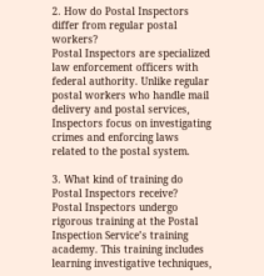2. How do Postal Inspectors differ from regular postal workers?
Postal Inspectors are specialized law enforcement officers with federal authority. Unlike regular postal workers who handle mail delivery and postal services, Inspectors focus on investigating crimes and enforcing laws related to the postal system.

3. What kind of training do Postal Inspectors receive?
Postal Inspectors undergo rigorous training at the Postal Inspection Service’s training academy. This training includes learning investigative techniques,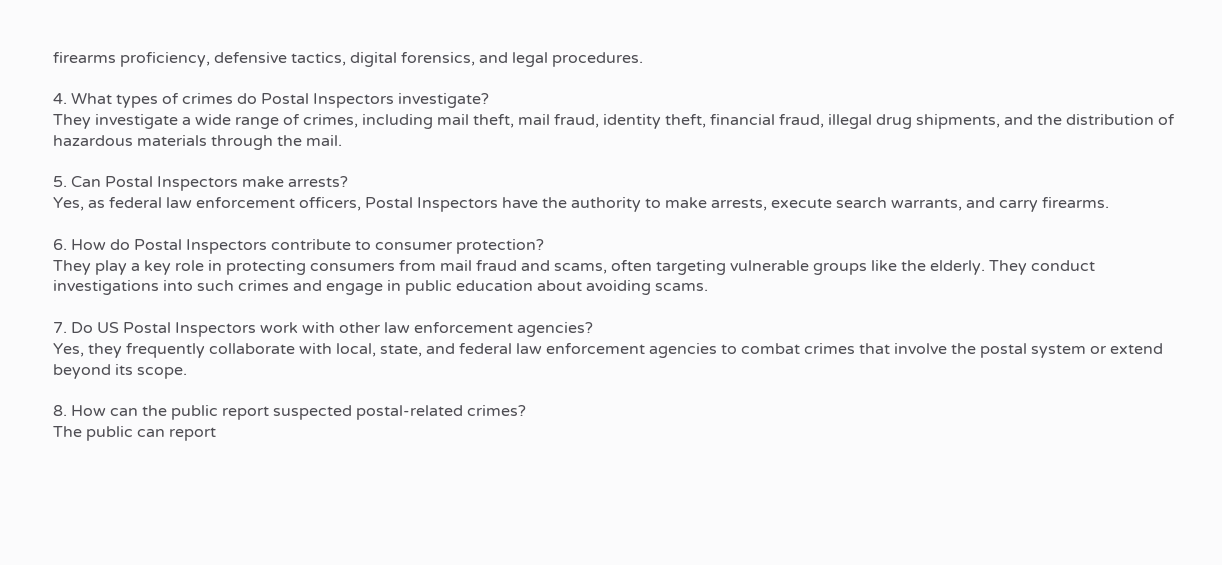firearms proficiency, defensive tactics, digital forensics, and legal procedures.

4. What types of crimes do Postal Inspectors investigate?
They investigate a wide range of crimes, including mail theft, mail fraud, identity theft, financial fraud, illegal drug shipments, and the distribution of hazardous materials through the mail.

5. Can Postal Inspectors make arrests?
Yes, as federal law enforcement officers, Postal Inspectors have the authority to make arrests, execute search warrants, and carry firearms.

6. How do Postal Inspectors contribute to consumer protection?
They play a key role in protecting consumers from mail fraud and scams, often targeting vulnerable groups like the elderly. They conduct investigations into such crimes and engage in public education about avoiding scams.

7. Do US Postal Inspectors work with other law enforcement agencies?
Yes, they frequently collaborate with local, state, and federal law enforcement agencies to combat crimes that involve the postal system or extend beyond its scope.

8. How can the public report suspected postal-related crimes?
The public can report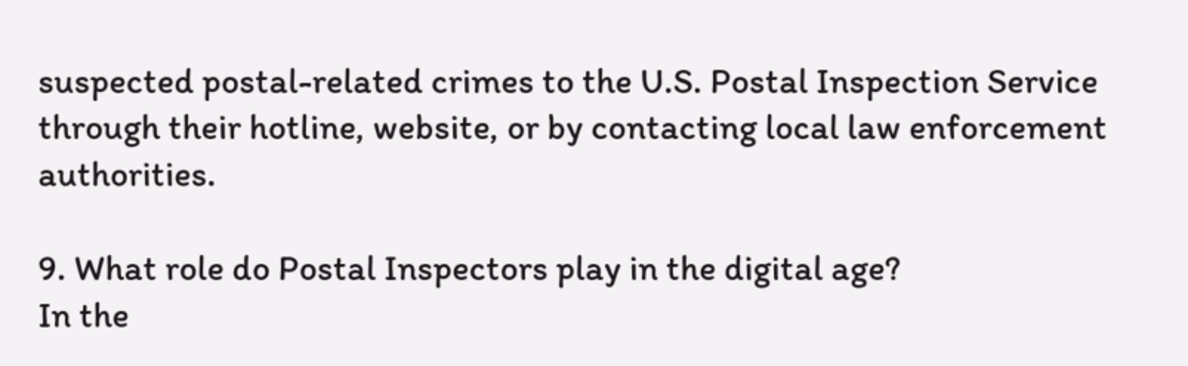suspected postal-related crimes to the U.S. Postal Inspection Service through their hotline, website, or by contacting local law enforcement authorities.

9. What role do Postal Inspectors play in the digital age?
In the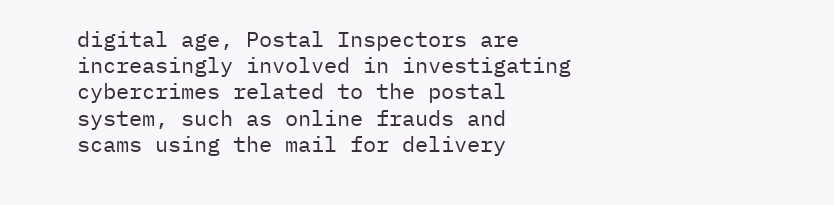digital age, Postal Inspectors are increasingly involved in investigating cybercrimes related to the postal system, such as online frauds and scams using the mail for delivery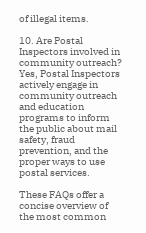of illegal items.

10. Are Postal Inspectors involved in community outreach?
Yes, Postal Inspectors actively engage in community outreach and education programs to inform the public about mail safety, fraud prevention, and the proper ways to use postal services.

These FAQs offer a concise overview of the most common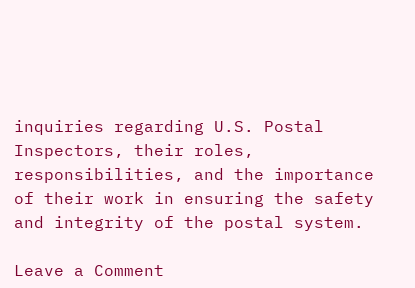inquiries regarding U.S. Postal Inspectors, their roles, responsibilities, and the importance of their work in ensuring the safety and integrity of the postal system.

Leave a Comment